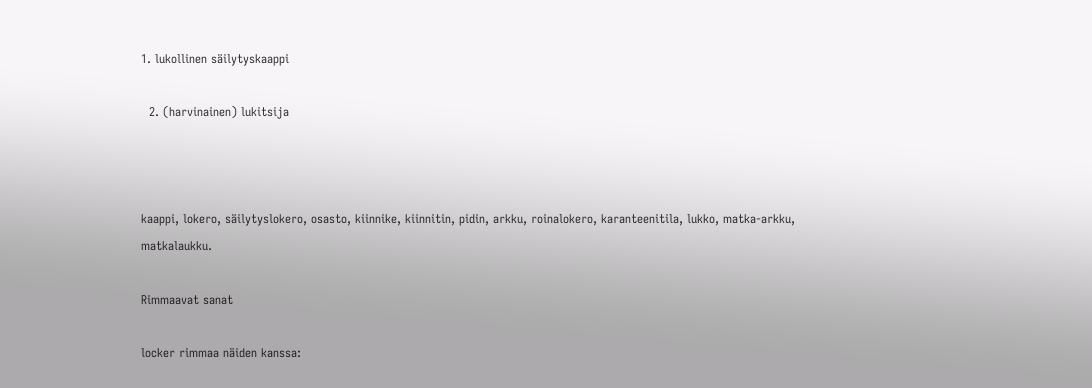1. lukollinen säilytyskaappi

  2. (harvinainen) lukitsija



kaappi, lokero, säilytyslokero, osasto, kiinnike, kiinnitin, pidin, arkku, roinalokero, karanteenitila, lukko, matka-arkku, matkalaukku.

Rimmaavat sanat

locker rimmaa näiden kanssa: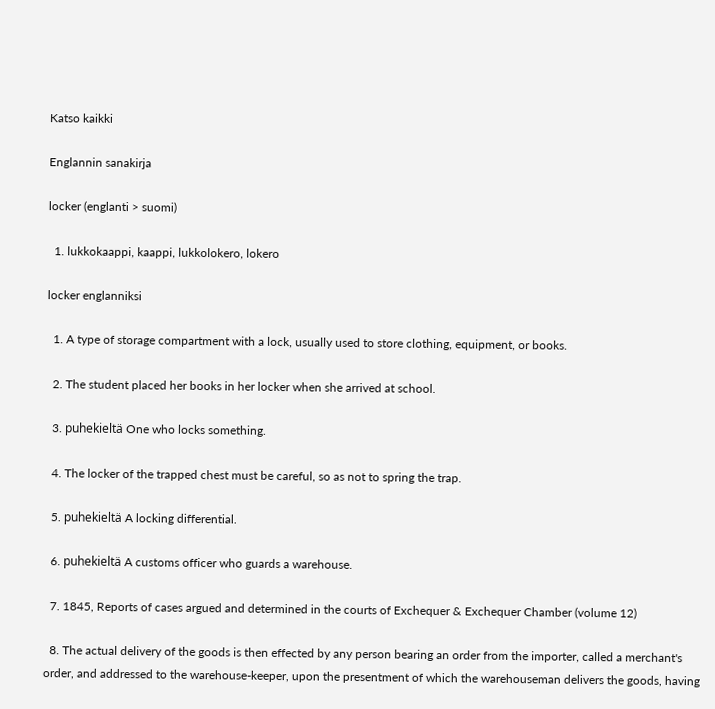Katso kaikki

Englannin sanakirja

locker (englanti > suomi)

  1. lukkokaappi, kaappi, lukkolokero, lokero

locker englanniksi

  1. A type of storage compartment with a lock, usually used to store clothing, equipment, or books.

  2. The student placed her books in her locker when she arrived at school.

  3. puhekieltä One who locks something.

  4. The locker of the trapped chest must be careful, so as not to spring the trap.

  5. puhekieltä A locking differential.

  6. puhekieltä A customs officer who guards a warehouse.

  7. 1845, Reports of cases argued and determined in the courts of Exchequer & Exchequer Chamber (volume 12)

  8. The actual delivery of the goods is then effected by any person bearing an order from the importer, called a merchant's order, and addressed to the warehouse-keeper, upon the presentment of which the warehouseman delivers the goods, having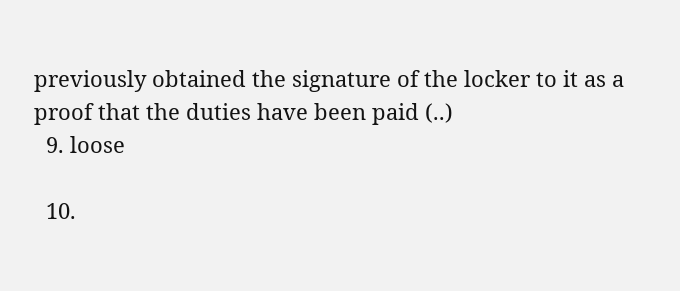previously obtained the signature of the locker to it as a proof that the duties have been paid (..)
  9. loose

  10.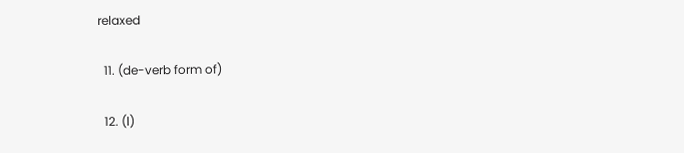relaxed

  11. (de-verb form of)

  12. (l)